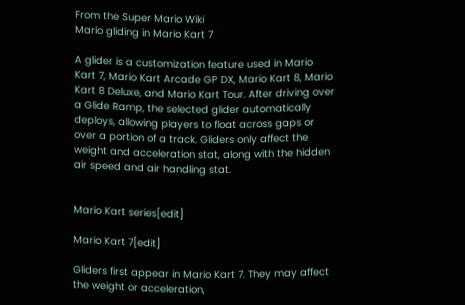From the Super Mario Wiki
Mario gliding in Mario Kart 7

A glider is a customization feature used in Mario Kart 7, Mario Kart Arcade GP DX, Mario Kart 8, Mario Kart 8 Deluxe, and Mario Kart Tour. After driving over a Glide Ramp, the selected glider automatically deploys, allowing players to float across gaps or over a portion of a track. Gliders only affect the weight and acceleration stat, along with the hidden air speed and air handling stat.


Mario Kart series[edit]

Mario Kart 7[edit]

Gliders first appear in Mario Kart 7. They may affect the weight or acceleration,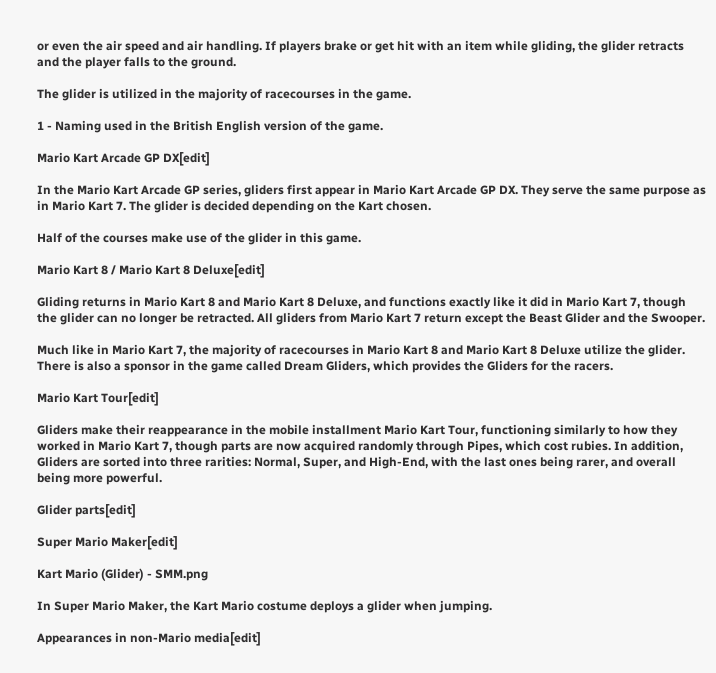or even the air speed and air handling. If players brake or get hit with an item while gliding, the glider retracts and the player falls to the ground.

The glider is utilized in the majority of racecourses in the game.

1 - Naming used in the British English version of the game.

Mario Kart Arcade GP DX[edit]

In the Mario Kart Arcade GP series, gliders first appear in Mario Kart Arcade GP DX. They serve the same purpose as in Mario Kart 7. The glider is decided depending on the Kart chosen.

Half of the courses make use of the glider in this game.

Mario Kart 8 / Mario Kart 8 Deluxe[edit]

Gliding returns in Mario Kart 8 and Mario Kart 8 Deluxe, and functions exactly like it did in Mario Kart 7, though the glider can no longer be retracted. All gliders from Mario Kart 7 return except the Beast Glider and the Swooper.

Much like in Mario Kart 7, the majority of racecourses in Mario Kart 8 and Mario Kart 8 Deluxe utilize the glider. There is also a sponsor in the game called Dream Gliders, which provides the Gliders for the racers.

Mario Kart Tour[edit]

Gliders make their reappearance in the mobile installment Mario Kart Tour, functioning similarly to how they worked in Mario Kart 7, though parts are now acquired randomly through Pipes, which cost rubies. In addition, Gliders are sorted into three rarities: Normal, Super, and High-End, with the last ones being rarer, and overall being more powerful.

Glider parts[edit]

Super Mario Maker[edit]

Kart Mario (Glider) - SMM.png

In Super Mario Maker, the Kart Mario costume deploys a glider when jumping.

Appearances in non-Mario media[edit]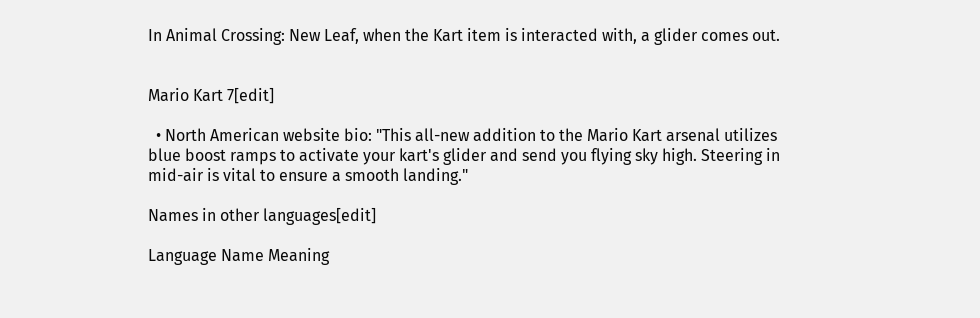In Animal Crossing: New Leaf, when the Kart item is interacted with, a glider comes out.


Mario Kart 7[edit]

  • North American website bio: "This all-new addition to the Mario Kart arsenal utilizes blue boost ramps to activate your kart's glider and send you flying sky high. Steering in mid-air is vital to ensure a smooth landing."

Names in other languages[edit]

Language Name Meaning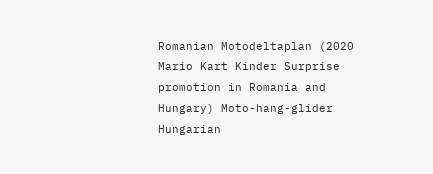Romanian Motodeltaplan (2020 Mario Kart Kinder Surprise promotion in Romania and Hungary) Moto-hang-glider
Hungarian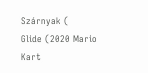Szárnyak (
Glide (2020 Mario Kart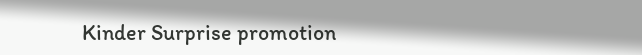Kinder Surprise promotion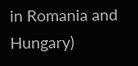in Romania and Hungary)